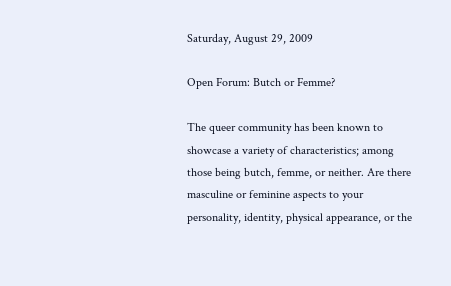Saturday, August 29, 2009

Open Forum: Butch or Femme?

The queer community has been known to showcase a variety of characteristics; among those being butch, femme, or neither. Are there masculine or feminine aspects to your personality, identity, physical appearance, or the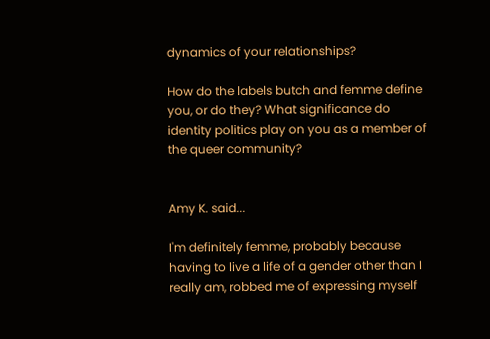dynamics of your relationships?

How do the labels butch and femme define you, or do they? What significance do identity politics play on you as a member of the queer community?


Amy K. said...

I'm definitely femme, probably because having to live a life of a gender other than I really am, robbed me of expressing myself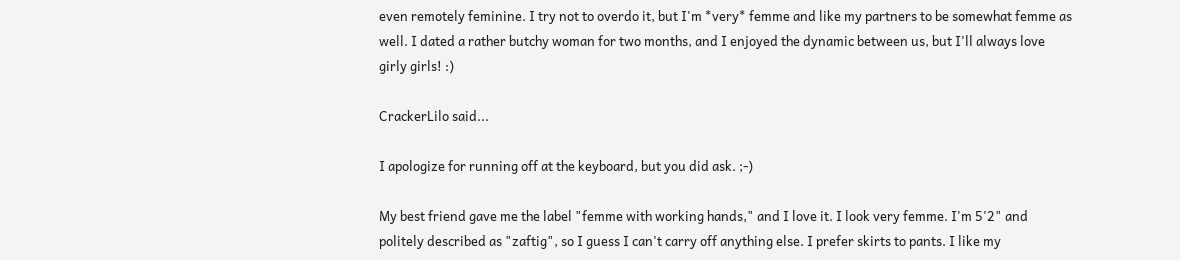even remotely feminine. I try not to overdo it, but I'm *very* femme and like my partners to be somewhat femme as well. I dated a rather butchy woman for two months, and I enjoyed the dynamic between us, but I'll always love girly girls! :)

CrackerLilo said...

I apologize for running off at the keyboard, but you did ask. ;-)

My best friend gave me the label "femme with working hands," and I love it. I look very femme. I'm 5'2" and politely described as "zaftig", so I guess I can't carry off anything else. I prefer skirts to pants. I like my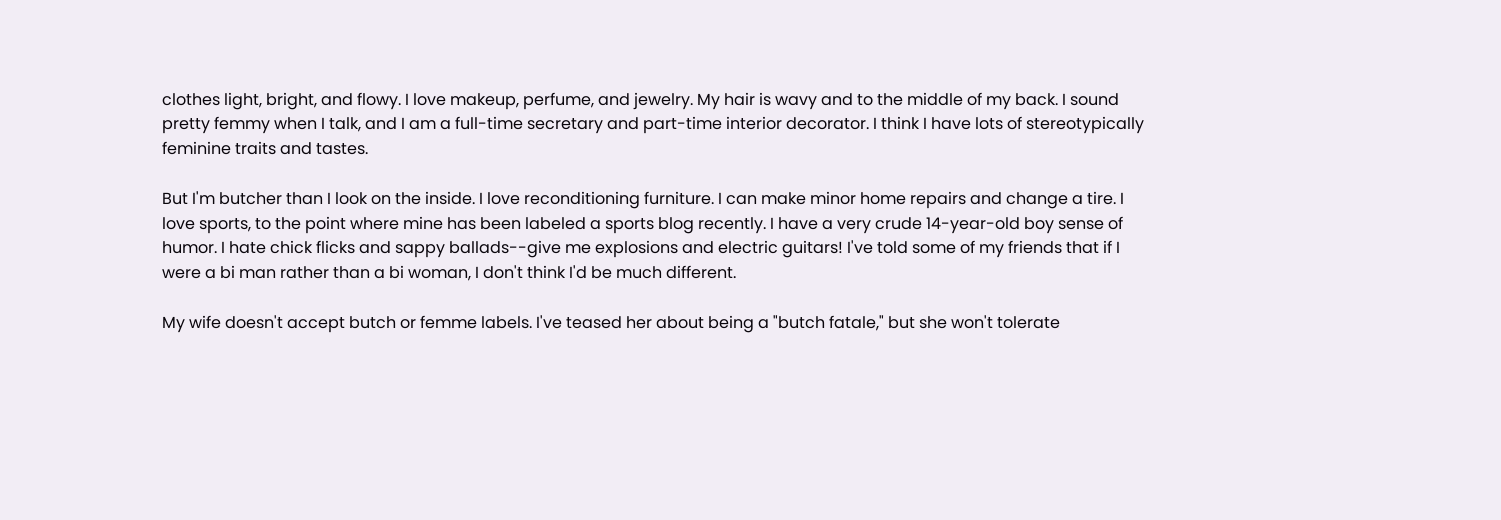clothes light, bright, and flowy. I love makeup, perfume, and jewelry. My hair is wavy and to the middle of my back. I sound pretty femmy when I talk, and I am a full-time secretary and part-time interior decorator. I think I have lots of stereotypically feminine traits and tastes.

But I'm butcher than I look on the inside. I love reconditioning furniture. I can make minor home repairs and change a tire. I love sports, to the point where mine has been labeled a sports blog recently. I have a very crude 14-year-old boy sense of humor. I hate chick flicks and sappy ballads--give me explosions and electric guitars! I've told some of my friends that if I were a bi man rather than a bi woman, I don't think I'd be much different.

My wife doesn't accept butch or femme labels. I've teased her about being a "butch fatale," but she won't tolerate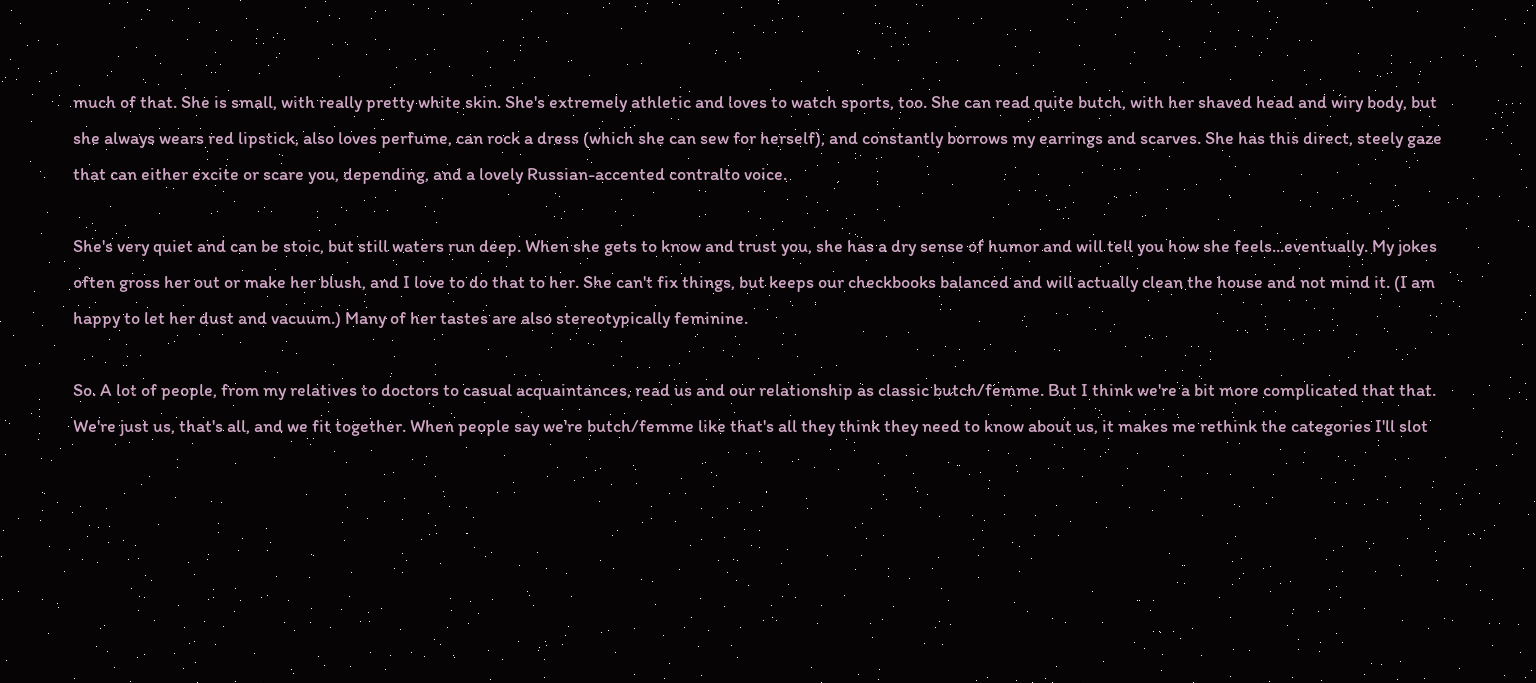much of that. She is small, with really pretty white skin. She's extremely athletic and loves to watch sports, too. She can read quite butch, with her shaved head and wiry body, but she always wears red lipstick, also loves perfume, can rock a dress (which she can sew for herself), and constantly borrows my earrings and scarves. She has this direct, steely gaze that can either excite or scare you, depending, and a lovely Russian-accented contralto voice.

She's very quiet and can be stoic, but still waters run deep. When she gets to know and trust you, she has a dry sense of humor and will tell you how she feels...eventually. My jokes often gross her out or make her blush, and I love to do that to her. She can't fix things, but keeps our checkbooks balanced and will actually clean the house and not mind it. (I am happy to let her dust and vacuum.) Many of her tastes are also stereotypically feminine.

So. A lot of people, from my relatives to doctors to casual acquaintances, read us and our relationship as classic butch/femme. But I think we're a bit more complicated that that. We're just us, that's all, and we fit together. When people say we're butch/femme like that's all they think they need to know about us, it makes me rethink the categories I'll slot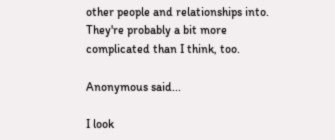other people and relationships into. They're probably a bit more complicated than I think, too.

Anonymous said...

I look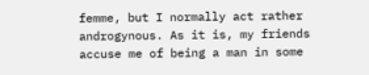femme, but I normally act rather androgynous. As it is, my friends accuse me of being a man in some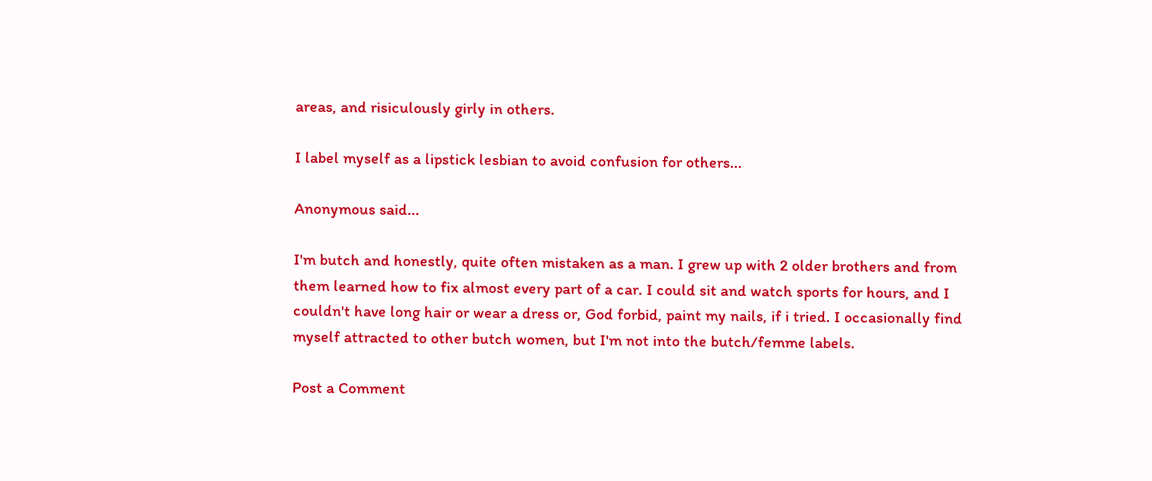areas, and risiculously girly in others.

I label myself as a lipstick lesbian to avoid confusion for others...

Anonymous said...

I'm butch and honestly, quite often mistaken as a man. I grew up with 2 older brothers and from them learned how to fix almost every part of a car. I could sit and watch sports for hours, and I couldn't have long hair or wear a dress or, God forbid, paint my nails, if i tried. I occasionally find myself attracted to other butch women, but I'm not into the butch/femme labels.

Post a Comment